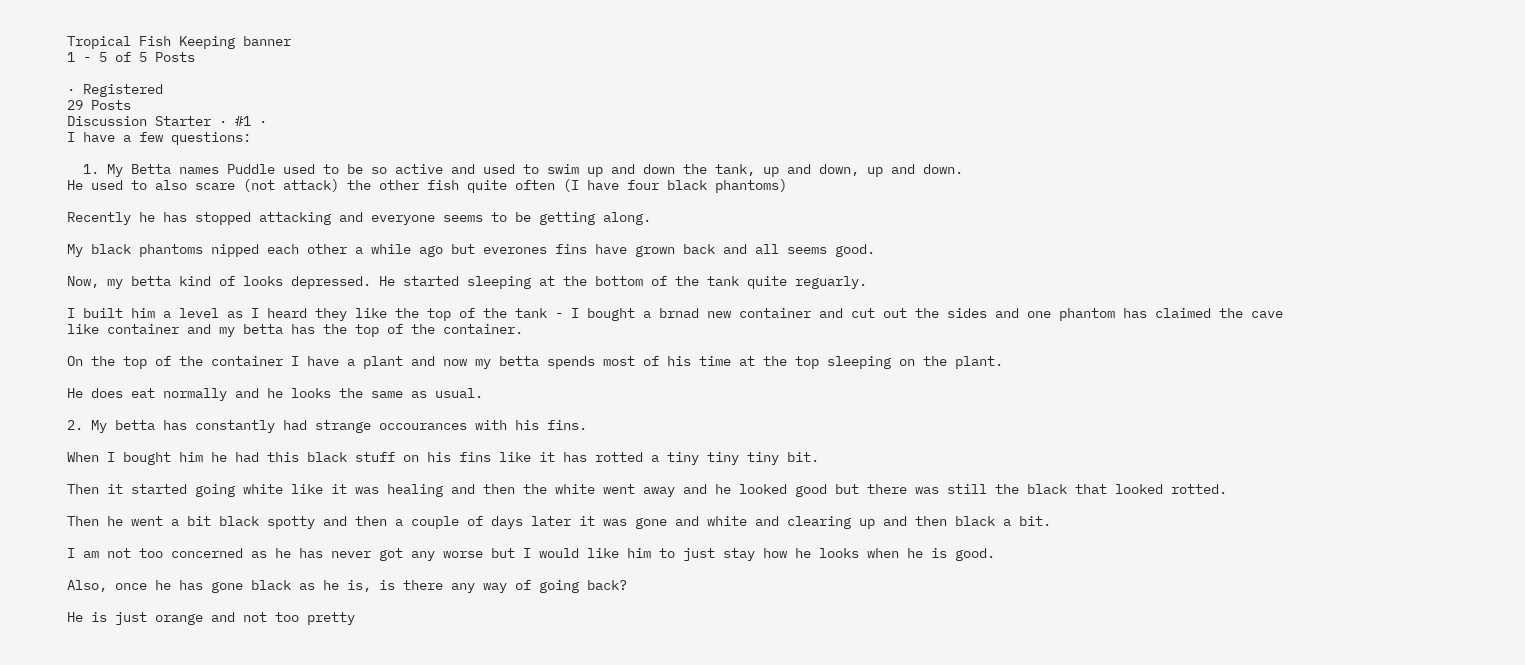Tropical Fish Keeping banner
1 - 5 of 5 Posts

· Registered
29 Posts
Discussion Starter · #1 ·
I have a few questions:

  1. My Betta names Puddle used to be so active and used to swim up and down the tank, up and down, up and down.
He used to also scare (not attack) the other fish quite often (I have four black phantoms)

Recently he has stopped attacking and everyone seems to be getting along.

My black phantoms nipped each other a while ago but everones fins have grown back and all seems good.

Now, my betta kind of looks depressed. He started sleeping at the bottom of the tank quite reguarly.

I built him a level as I heard they like the top of the tank - I bought a brnad new container and cut out the sides and one phantom has claimed the cave like container and my betta has the top of the container.

On the top of the container I have a plant and now my betta spends most of his time at the top sleeping on the plant.

He does eat normally and he looks the same as usual.

2. My betta has constantly had strange occourances with his fins.

When I bought him he had this black stuff on his fins like it has rotted a tiny tiny tiny bit.

Then it started going white like it was healing and then the white went away and he looked good but there was still the black that looked rotted.

Then he went a bit black spotty and then a couple of days later it was gone and white and clearing up and then black a bit.

I am not too concerned as he has never got any worse but I would like him to just stay how he looks when he is good.

Also, once he has gone black as he is, is there any way of going back?

He is just orange and not too pretty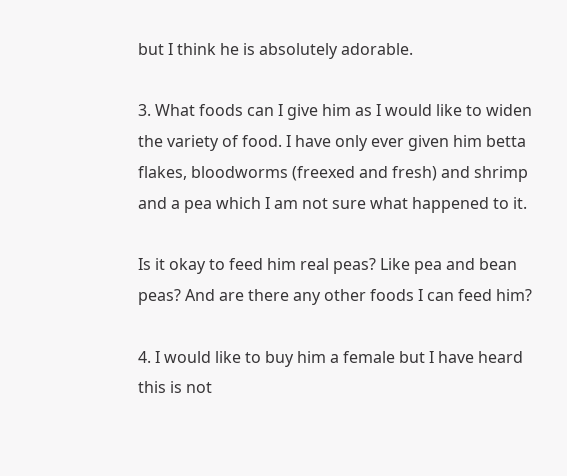but I think he is absolutely adorable.

3. What foods can I give him as I would like to widen the variety of food. I have only ever given him betta flakes, bloodworms (freexed and fresh) and shrimp and a pea which I am not sure what happened to it.

Is it okay to feed him real peas? Like pea and bean peas? And are there any other foods I can feed him?

4. I would like to buy him a female but I have heard this is not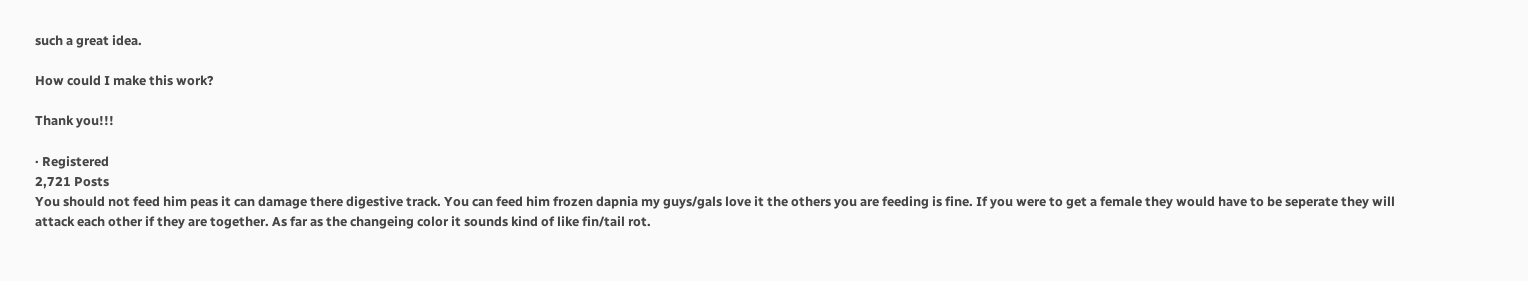such a great idea.

How could I make this work?

Thank you!!!

· Registered
2,721 Posts
You should not feed him peas it can damage there digestive track. You can feed him frozen dapnia my guys/gals love it the others you are feeding is fine. If you were to get a female they would have to be seperate they will attack each other if they are together. As far as the changeing color it sounds kind of like fin/tail rot.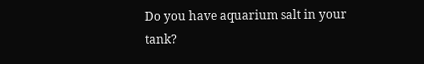Do you have aquarium salt in your tank?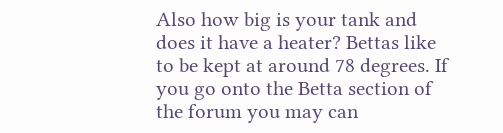Also how big is your tank and does it have a heater? Bettas like to be kept at around 78 degrees. If you go onto the Betta section of the forum you may can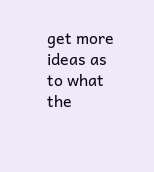get more ideas as to what the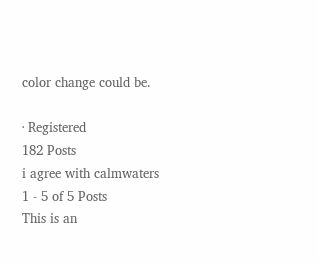color change could be.

· Registered
182 Posts
i agree with calmwaters
1 - 5 of 5 Posts
This is an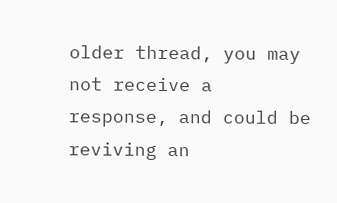older thread, you may not receive a response, and could be reviving an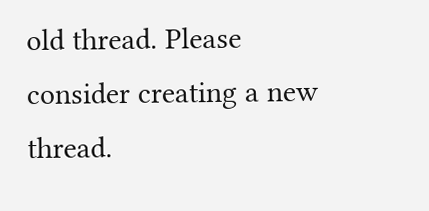old thread. Please consider creating a new thread.